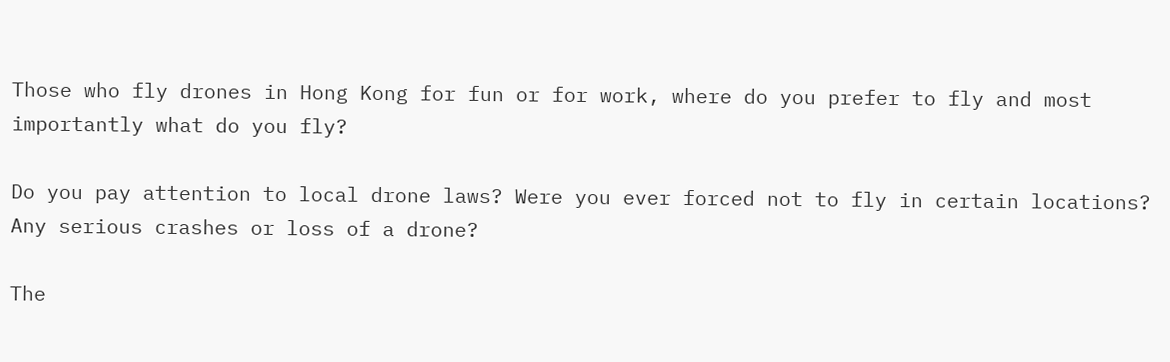Those who fly drones in Hong Kong for fun or for work, where do you prefer to fly and most importantly what do you fly?

Do you pay attention to local drone laws? Were you ever forced not to fly in certain locations? Any serious crashes or loss of a drone?

The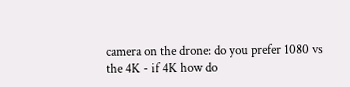camera on the drone: do you prefer 1080 vs the 4K - if 4K how do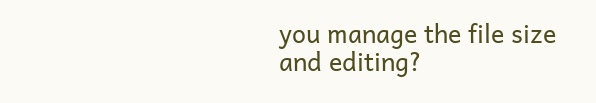you manage the file size and editing?